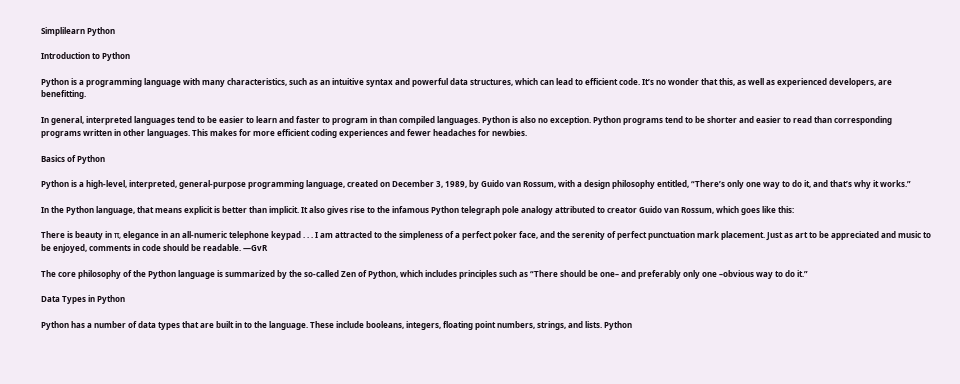Simplilearn Python

Introduction to Python

Python is a programming language with many characteristics, such as an intuitive syntax and powerful data structures, which can lead to efficient code. It’s no wonder that this, as well as experienced developers, are benefitting.

In general, interpreted languages tend to be easier to learn and faster to program in than compiled languages. Python is also no exception. Python programs tend to be shorter and easier to read than corresponding programs written in other languages. This makes for more efficient coding experiences and fewer headaches for newbies.

Basics of Python

Python is a high-level, interpreted, general-purpose programming language, created on December 3, 1989, by Guido van Rossum, with a design philosophy entitled, “There’s only one way to do it, and that’s why it works.”

In the Python language, that means explicit is better than implicit. It also gives rise to the infamous Python telegraph pole analogy attributed to creator Guido van Rossum, which goes like this:

There is beauty in π, elegance in an all-numeric telephone keypad . . . I am attracted to the simpleness of a perfect poker face, and the serenity of perfect punctuation mark placement. Just as art to be appreciated and music to be enjoyed, comments in code should be readable. —GvR

The core philosophy of the Python language is summarized by the so-called Zen of Python, which includes principles such as “There should be one– and preferably only one –obvious way to do it.”

Data Types in Python

Python has a number of data types that are built in to the language. These include booleans, integers, floating point numbers, strings, and lists. Python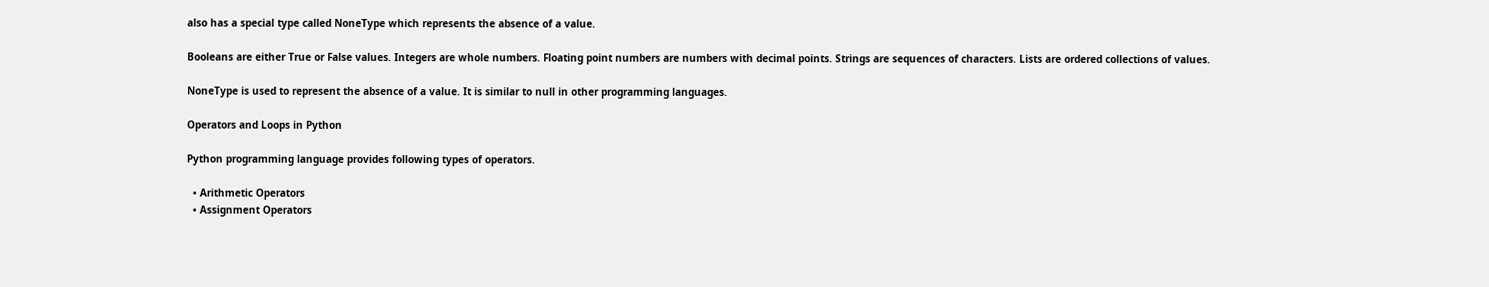also has a special type called NoneType which represents the absence of a value.

Booleans are either True or False values. Integers are whole numbers. Floating point numbers are numbers with decimal points. Strings are sequences of characters. Lists are ordered collections of values.

NoneType is used to represent the absence of a value. It is similar to null in other programming languages.

Operators and Loops in Python

Python programming language provides following types of operators.

  • Arithmetic Operators
  • Assignment Operators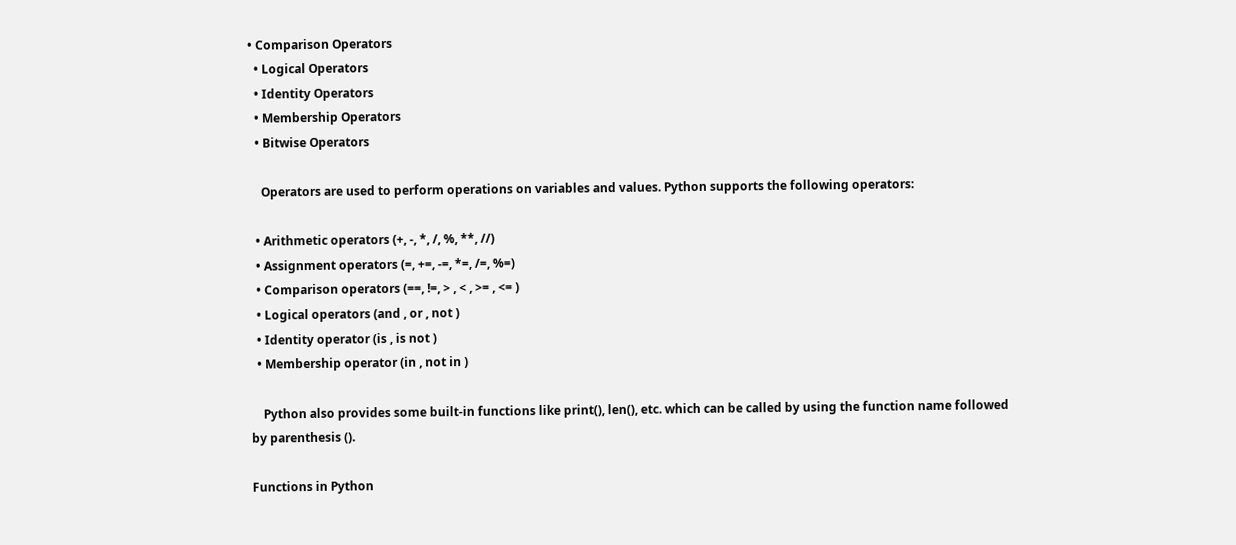• Comparison Operators
  • Logical Operators
  • Identity Operators
  • Membership Operators
  • Bitwise Operators

    Operators are used to perform operations on variables and values. Python supports the following operators:

  • Arithmetic operators (+, -, *, /, %, **, //)
  • Assignment operators (=, +=, -=, *=, /=, %=)
  • Comparison operators (==, !=, > , < , >= , <= )
  • Logical operators (and , or , not )
  • Identity operator (is , is not )
  • Membership operator (in , not in )

    Python also provides some built-in functions like print(), len(), etc. which can be called by using the function name followed by parenthesis ().

Functions in Python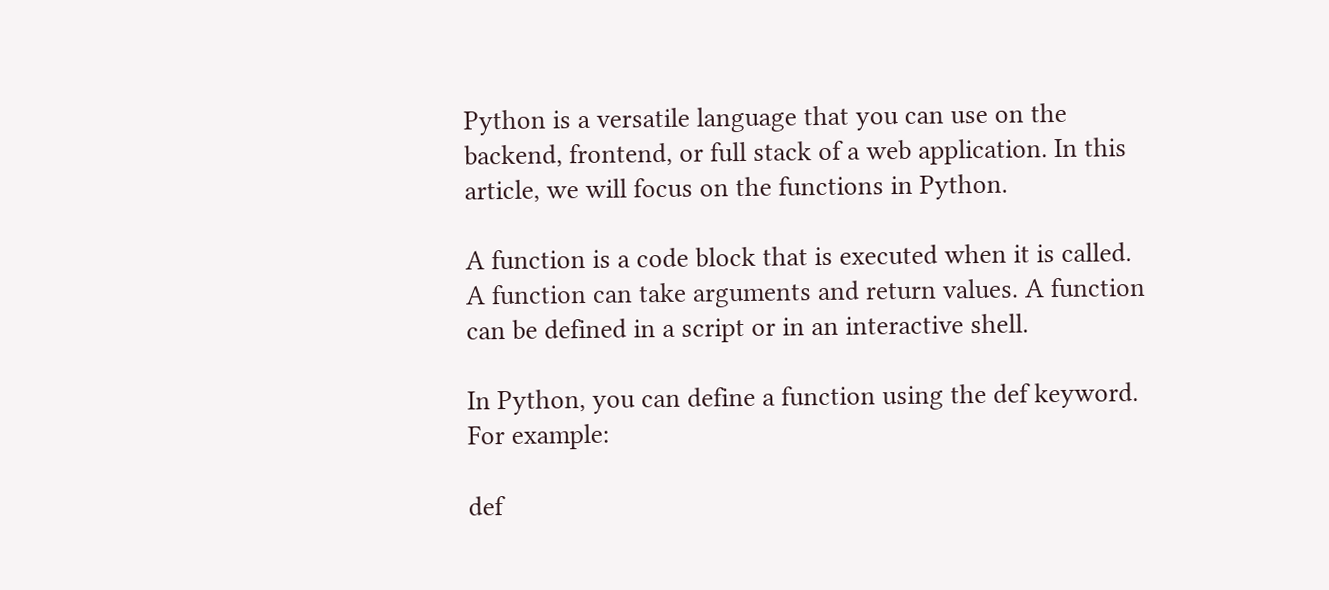Python is a versatile language that you can use on the backend, frontend, or full stack of a web application. In this article, we will focus on the functions in Python.

A function is a code block that is executed when it is called. A function can take arguments and return values. A function can be defined in a script or in an interactive shell.

In Python, you can define a function using the def keyword. For example:

def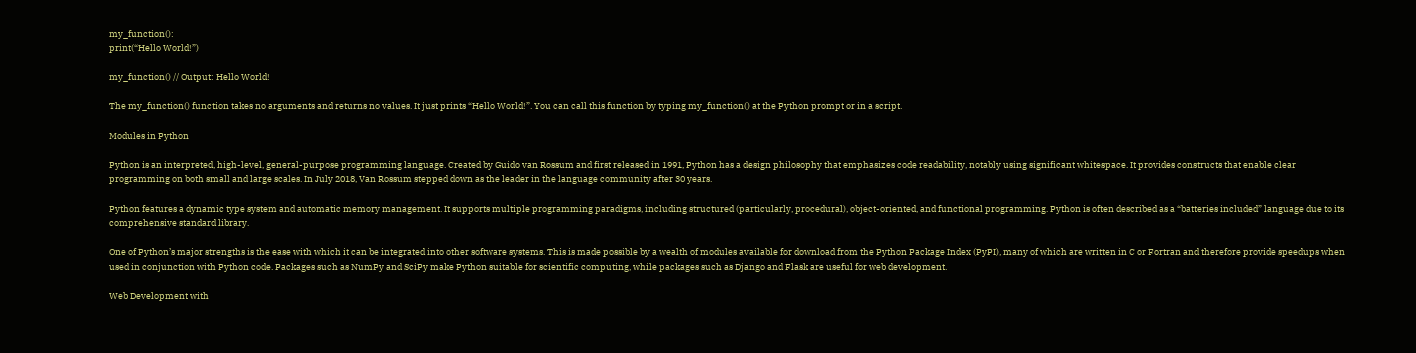my_function():
print(“Hello World!”)

my_function() // Output: Hello World!

The my_function() function takes no arguments and returns no values. It just prints “Hello World!”. You can call this function by typing my_function() at the Python prompt or in a script.

Modules in Python

Python is an interpreted, high-level, general-purpose programming language. Created by Guido van Rossum and first released in 1991, Python has a design philosophy that emphasizes code readability, notably using significant whitespace. It provides constructs that enable clear programming on both small and large scales. In July 2018, Van Rossum stepped down as the leader in the language community after 30 years.

Python features a dynamic type system and automatic memory management. It supports multiple programming paradigms, including structured (particularly, procedural), object-oriented, and functional programming. Python is often described as a “batteries included” language due to its comprehensive standard library.

One of Python’s major strengths is the ease with which it can be integrated into other software systems. This is made possible by a wealth of modules available for download from the Python Package Index (PyPI), many of which are written in C or Fortran and therefore provide speedups when used in conjunction with Python code. Packages such as NumPy and SciPy make Python suitable for scientific computing, while packages such as Django and Flask are useful for web development.

Web Development with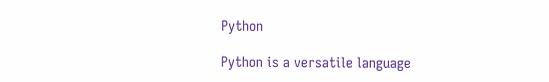Python

Python is a versatile language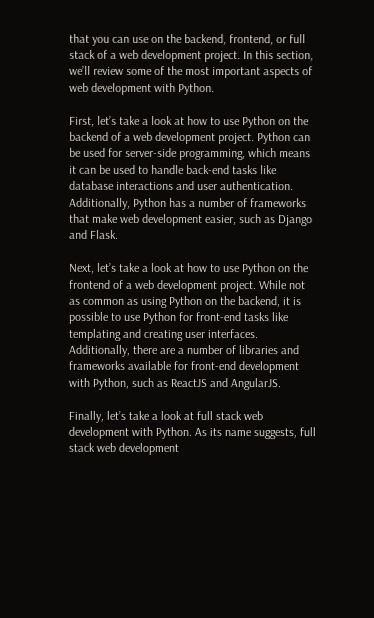that you can use on the backend, frontend, or full stack of a web development project. In this section, we’ll review some of the most important aspects of web development with Python.

First, let’s take a look at how to use Python on the backend of a web development project. Python can be used for server-side programming, which means it can be used to handle back-end tasks like database interactions and user authentication. Additionally, Python has a number of frameworks that make web development easier, such as Django and Flask.

Next, let’s take a look at how to use Python on the frontend of a web development project. While not as common as using Python on the backend, it is possible to use Python for front-end tasks like templating and creating user interfaces. Additionally, there are a number of libraries and frameworks available for front-end development with Python, such as ReactJS and AngularJS.

Finally, let’s take a look at full stack web development with Python. As its name suggests, full stack web development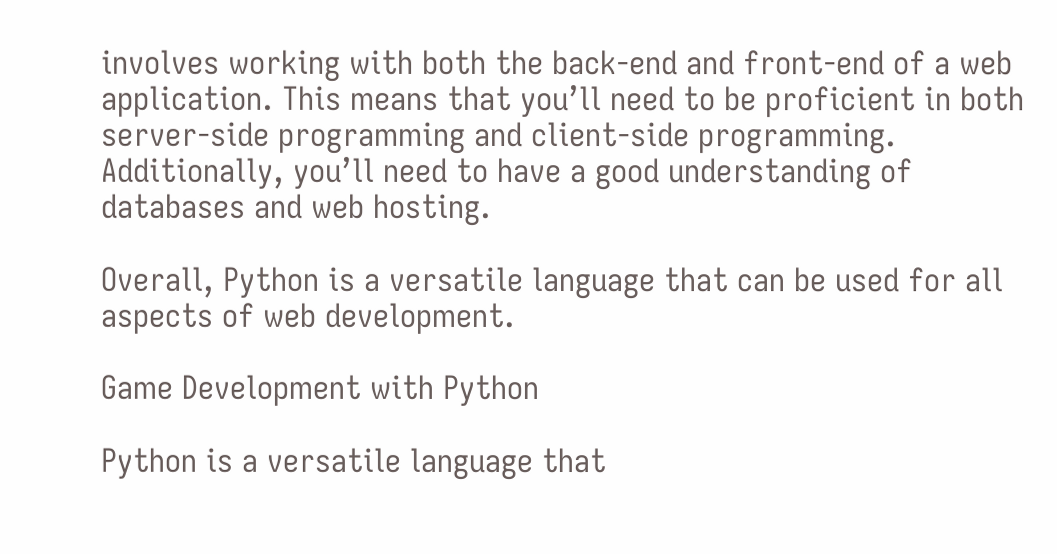involves working with both the back-end and front-end of a web application. This means that you’ll need to be proficient in both server-side programming and client-side programming. Additionally, you’ll need to have a good understanding of databases and web hosting.

Overall, Python is a versatile language that can be used for all aspects of web development.

Game Development with Python

Python is a versatile language that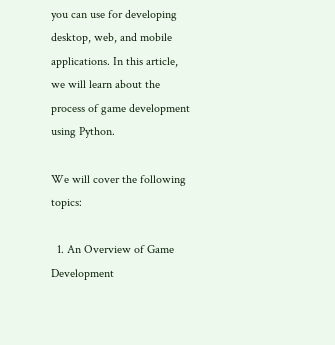you can use for developing desktop, web, and mobile applications. In this article, we will learn about the process of game development using Python.

We will cover the following topics:

  1. An Overview of Game Development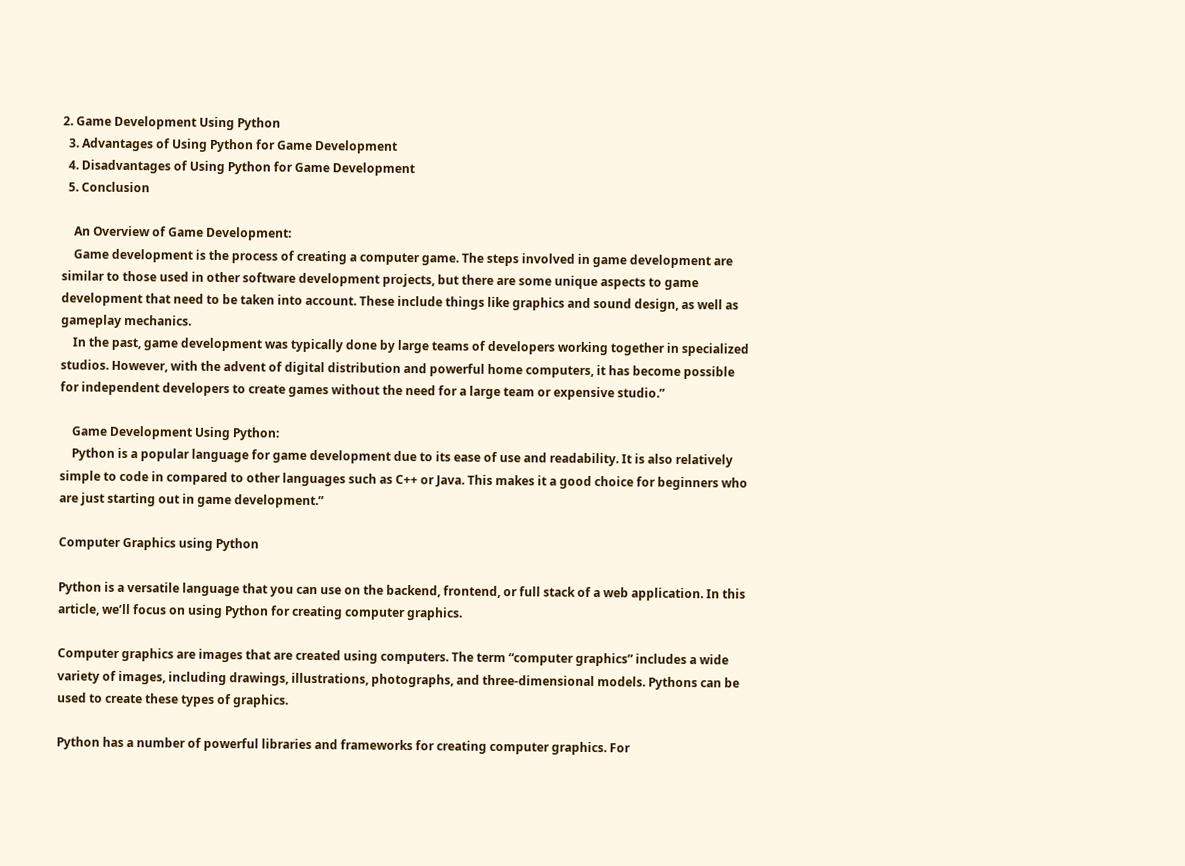2. Game Development Using Python
  3. Advantages of Using Python for Game Development
  4. Disadvantages of Using Python for Game Development
  5. Conclusion

    An Overview of Game Development:
    Game development is the process of creating a computer game. The steps involved in game development are similar to those used in other software development projects, but there are some unique aspects to game development that need to be taken into account. These include things like graphics and sound design, as well as gameplay mechanics.
    In the past, game development was typically done by large teams of developers working together in specialized studios. However, with the advent of digital distribution and powerful home computers, it has become possible for independent developers to create games without the need for a large team or expensive studio.”

    Game Development Using Python:
    Python is a popular language for game development due to its ease of use and readability. It is also relatively simple to code in compared to other languages such as C++ or Java. This makes it a good choice for beginners who are just starting out in game development.”

Computer Graphics using Python

Python is a versatile language that you can use on the backend, frontend, or full stack of a web application. In this article, we’ll focus on using Python for creating computer graphics.

Computer graphics are images that are created using computers. The term “computer graphics” includes a wide variety of images, including drawings, illustrations, photographs, and three-dimensional models. Pythons can be used to create these types of graphics.

Python has a number of powerful libraries and frameworks for creating computer graphics. For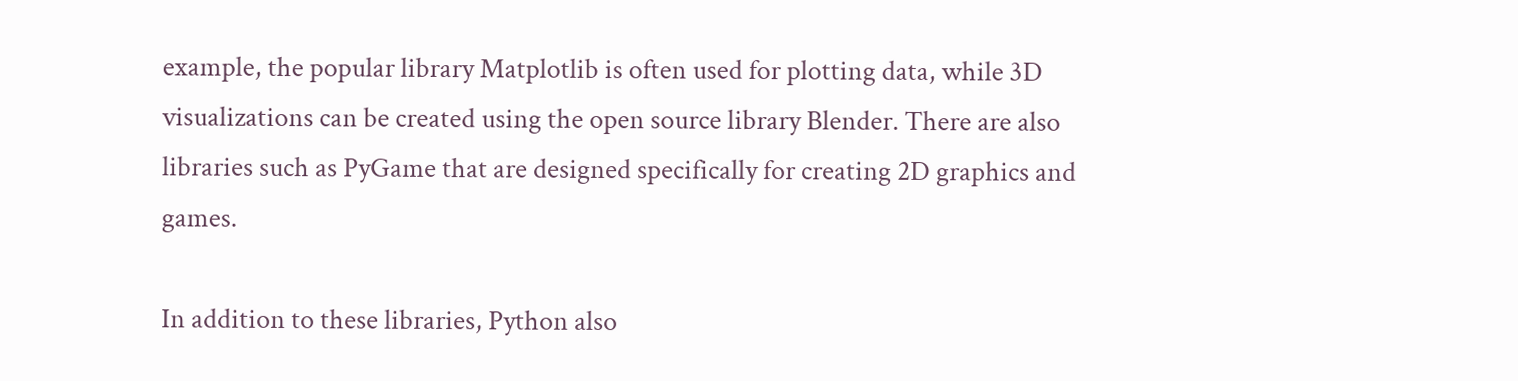example, the popular library Matplotlib is often used for plotting data, while 3D visualizations can be created using the open source library Blender. There are also libraries such as PyGame that are designed specifically for creating 2D graphics and games.

In addition to these libraries, Python also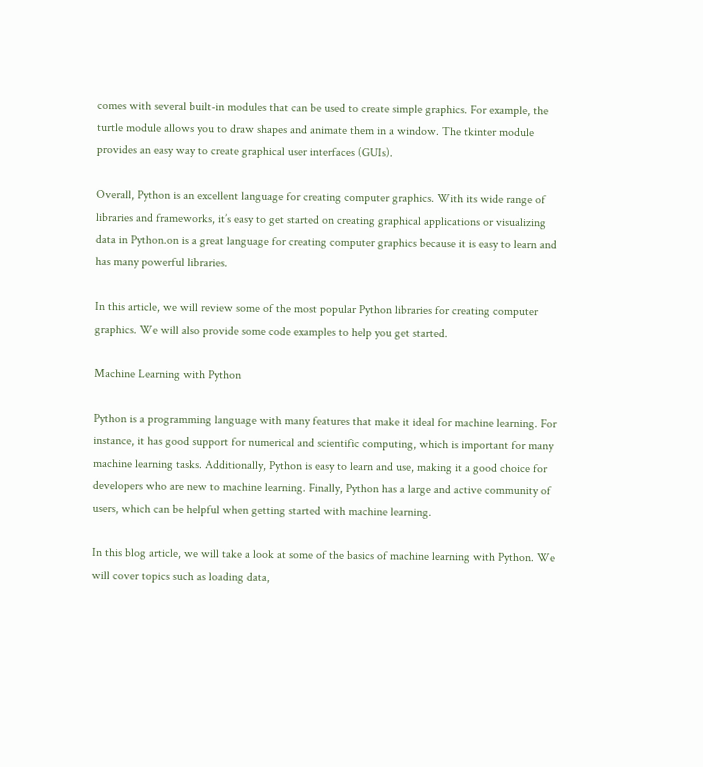comes with several built-in modules that can be used to create simple graphics. For example, the turtle module allows you to draw shapes and animate them in a window. The tkinter module provides an easy way to create graphical user interfaces (GUIs).

Overall, Python is an excellent language for creating computer graphics. With its wide range of libraries and frameworks, it’s easy to get started on creating graphical applications or visualizing data in Python.on is a great language for creating computer graphics because it is easy to learn and has many powerful libraries.

In this article, we will review some of the most popular Python libraries for creating computer graphics. We will also provide some code examples to help you get started.

Machine Learning with Python

Python is a programming language with many features that make it ideal for machine learning. For instance, it has good support for numerical and scientific computing, which is important for many machine learning tasks. Additionally, Python is easy to learn and use, making it a good choice for developers who are new to machine learning. Finally, Python has a large and active community of users, which can be helpful when getting started with machine learning.

In this blog article, we will take a look at some of the basics of machine learning with Python. We will cover topics such as loading data,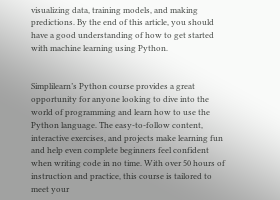visualizing data, training models, and making predictions. By the end of this article, you should have a good understanding of how to get started with machine learning using Python.


Simplilearn’s Python course provides a great opportunity for anyone looking to dive into the world of programming and learn how to use the Python language. The easy-to-follow content, interactive exercises, and projects make learning fun and help even complete beginners feel confident when writing code in no time. With over 50 hours of instruction and practice, this course is tailored to meet your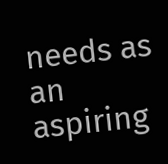needs as an aspiring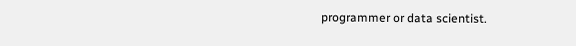programmer or data scientist.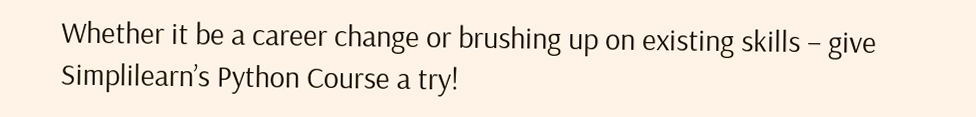Whether it be a career change or brushing up on existing skills – give Simplilearn’s Python Course a try!